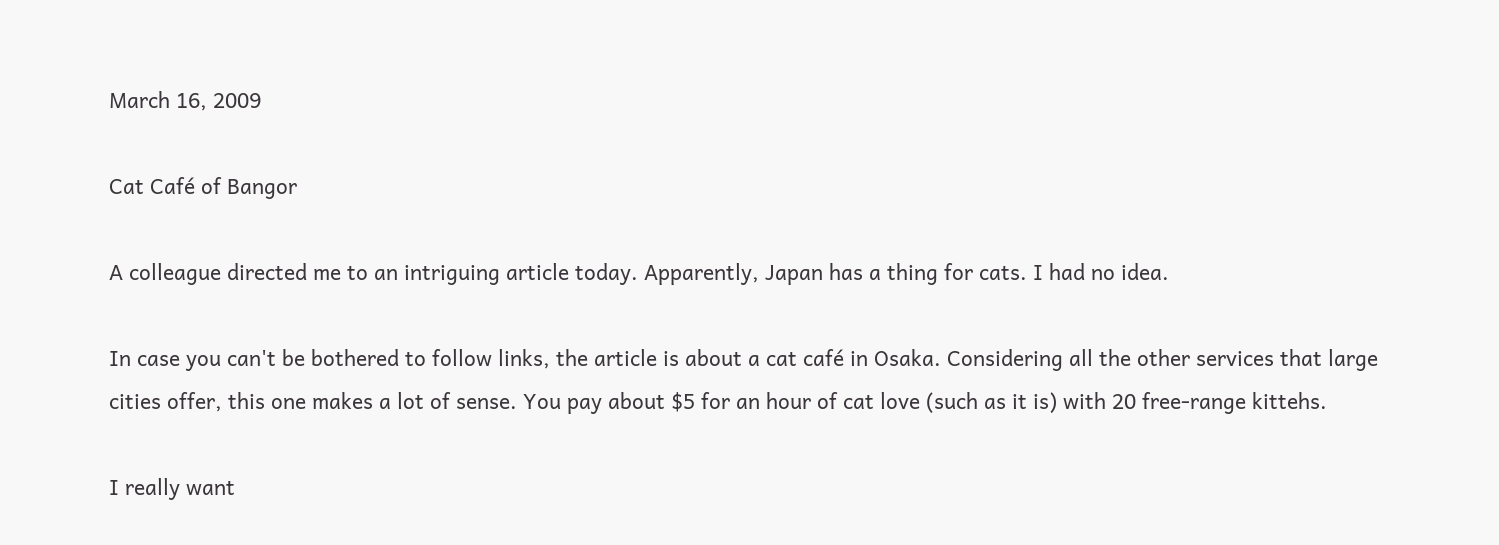March 16, 2009

Cat Café of Bangor

A colleague directed me to an intriguing article today. Apparently, Japan has a thing for cats. I had no idea.

In case you can't be bothered to follow links, the article is about a cat café in Osaka. Considering all the other services that large cities offer, this one makes a lot of sense. You pay about $5 for an hour of cat love (such as it is) with 20 free-range kittehs.

I really want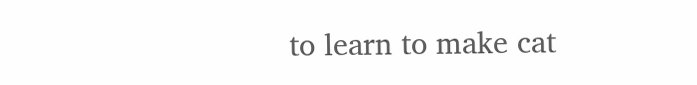to learn to make cat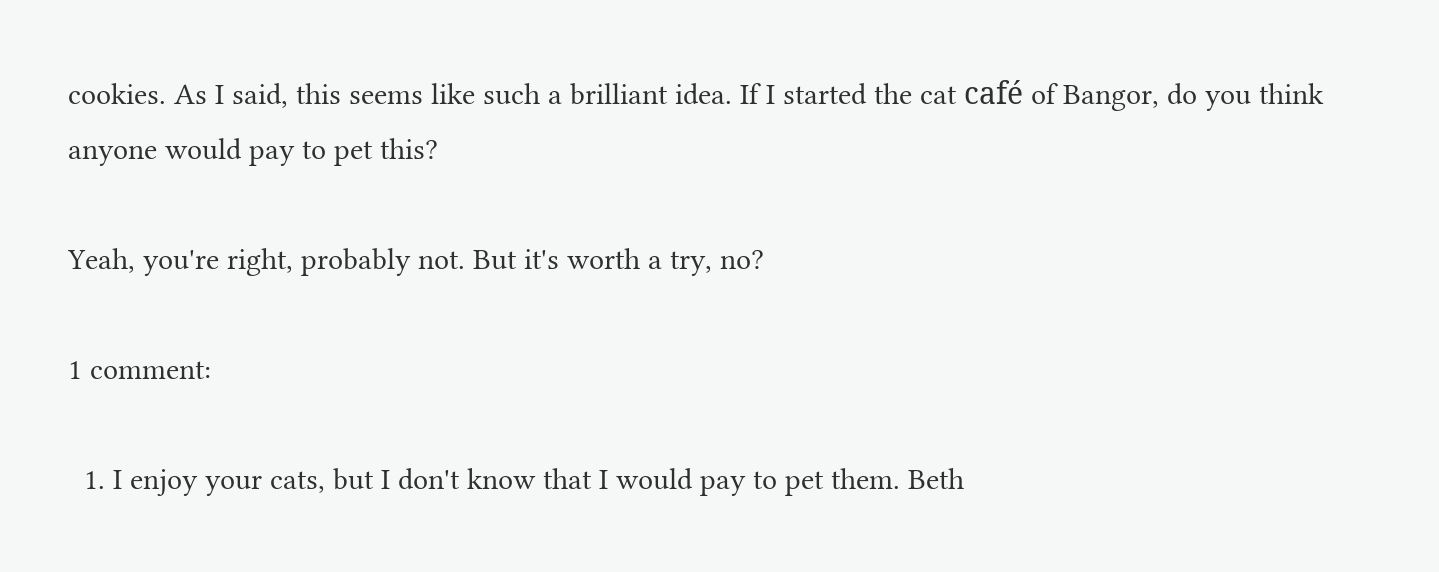cookies. As I said, this seems like such a brilliant idea. If I started the cat café of Bangor, do you think anyone would pay to pet this?

Yeah, you're right, probably not. But it's worth a try, no?

1 comment:

  1. I enjoy your cats, but I don't know that I would pay to pet them. Beth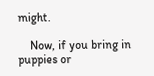might.

    Now, if you bring in puppies or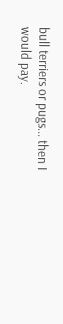bull terriers or pugs... then I would pay.